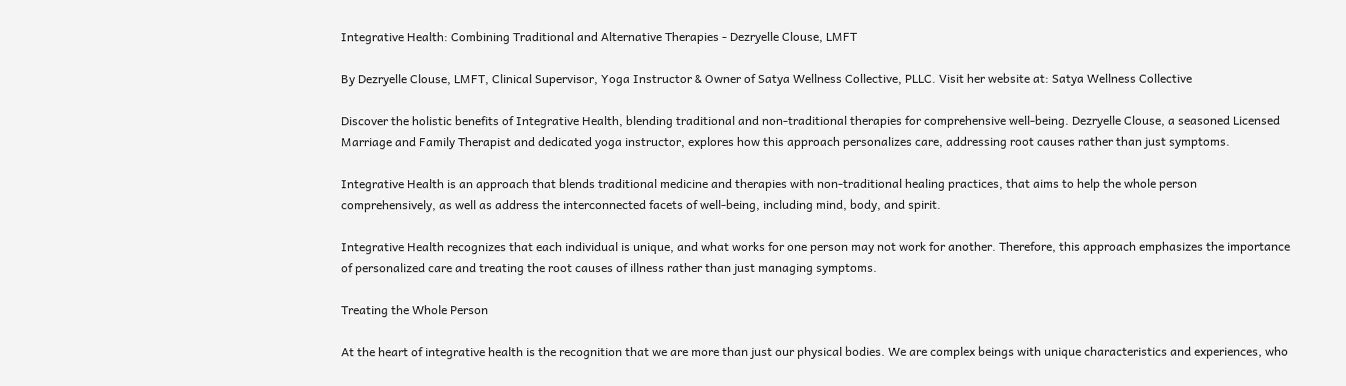Integrative Health: Combining Traditional and Alternative Therapies - Dezryelle Clouse, LMFT

By Dezryelle Clouse, LMFT, Clinical Supervisor, Yoga Instructor & Owner of Satya Wellness Collective, PLLC. Visit her website at: Satya Wellness Collective

Discover the holistic benefits of Integrative Health, blending traditional and non-traditional therapies for comprehensive well-being. Dezryelle Clouse, a seasoned Licensed Marriage and Family Therapist and dedicated yoga instructor, explores how this approach personalizes care, addressing root causes rather than just symptoms.

Integrative Health is an approach that blends traditional medicine and therapies with non-traditional healing practices, that aims to help the whole person comprehensively, as well as address the interconnected facets of well-being, including mind, body, and spirit.

Integrative Health recognizes that each individual is unique, and what works for one person may not work for another. Therefore, this approach emphasizes the importance of personalized care and treating the root causes of illness rather than just managing symptoms.

Treating the Whole Person

At the heart of integrative health is the recognition that we are more than just our physical bodies. We are complex beings with unique characteristics and experiences, who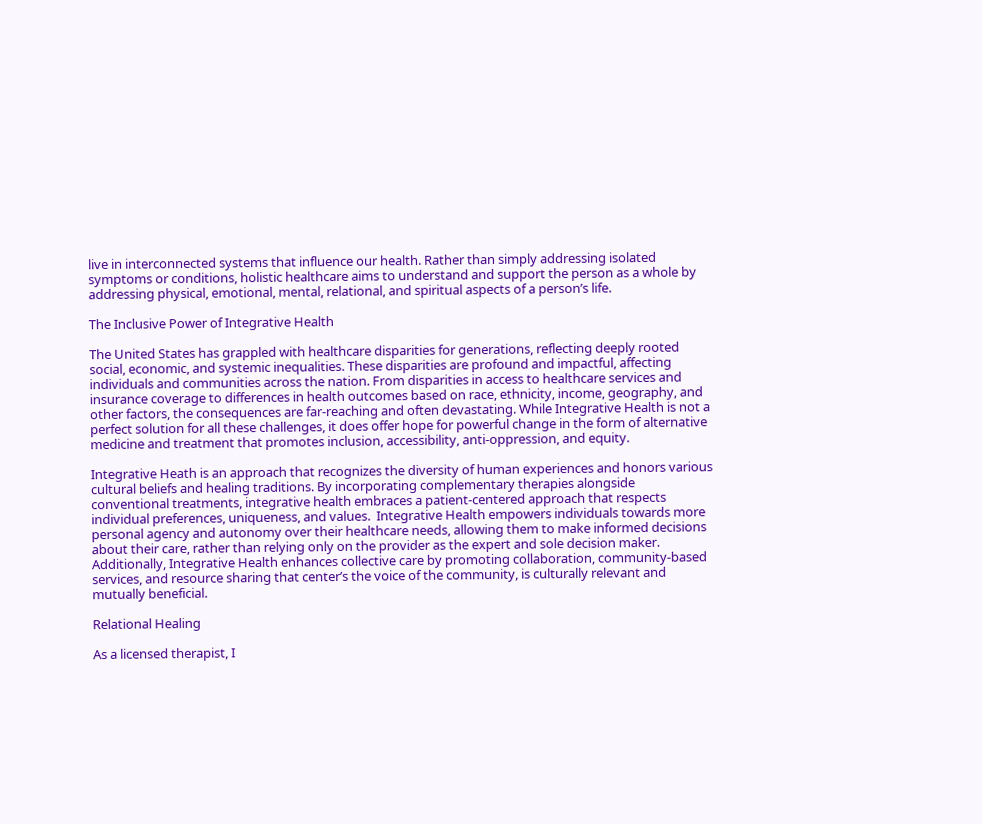live in interconnected systems that influence our health. Rather than simply addressing isolated symptoms or conditions, holistic healthcare aims to understand and support the person as a whole by addressing physical, emotional, mental, relational, and spiritual aspects of a person’s life.

The Inclusive Power of Integrative Health

The United States has grappled with healthcare disparities for generations, reflecting deeply rooted social, economic, and systemic inequalities. These disparities are profound and impactful, affecting individuals and communities across the nation. From disparities in access to healthcare services and insurance coverage to differences in health outcomes based on race, ethnicity, income, geography, and other factors, the consequences are far-reaching and often devastating. While Integrative Health is not a perfect solution for all these challenges, it does offer hope for powerful change in the form of alternative medicine and treatment that promotes inclusion, accessibility, anti-oppression, and equity.

Integrative Heath is an approach that recognizes the diversity of human experiences and honors various cultural beliefs and healing traditions. By incorporating complementary therapies alongside conventional treatments, integrative health embraces a patient-centered approach that respects individual preferences, uniqueness, and values.  Integrative Health empowers individuals towards more personal agency and autonomy over their healthcare needs, allowing them to make informed decisions about their care, rather than relying only on the provider as the expert and sole decision maker.  Additionally, Integrative Health enhances collective care by promoting collaboration, community-based services, and resource sharing that center’s the voice of the community, is culturally relevant and mutually beneficial.

Relational Healing

As a licensed therapist, I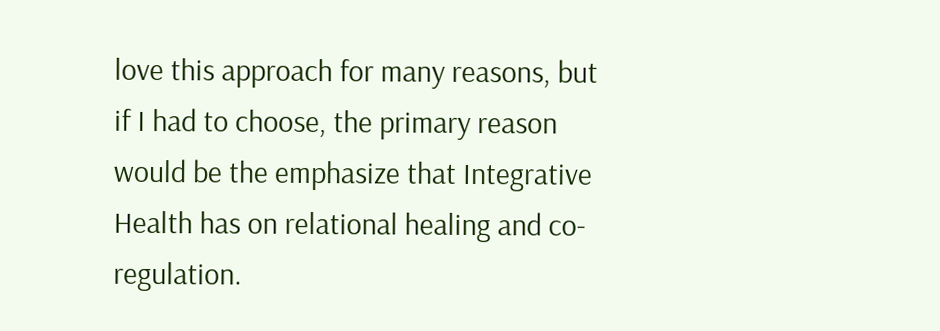love this approach for many reasons, but if I had to choose, the primary reason would be the emphasize that Integrative Health has on relational healing and co-regulation.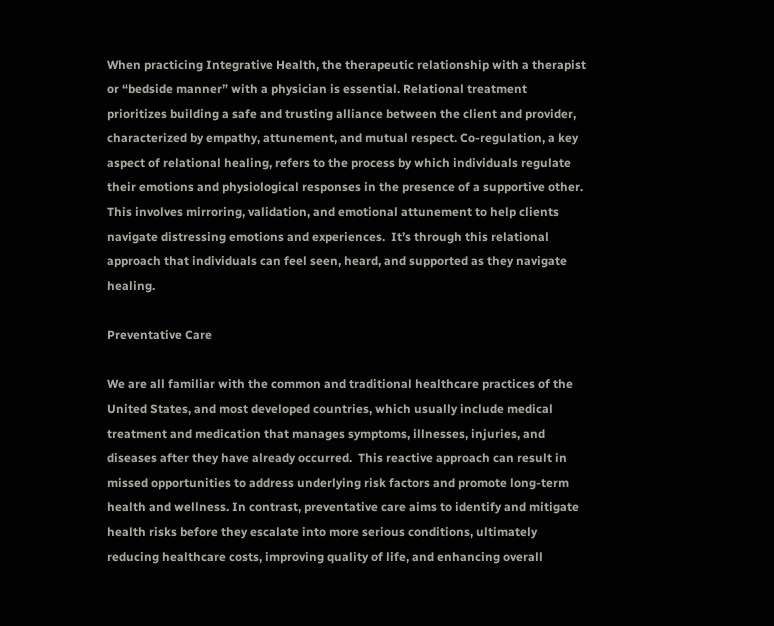When practicing Integrative Health, the therapeutic relationship with a therapist or “bedside manner” with a physician is essential. Relational treatment prioritizes building a safe and trusting alliance between the client and provider, characterized by empathy, attunement, and mutual respect. Co-regulation, a key aspect of relational healing, refers to the process by which individuals regulate their emotions and physiological responses in the presence of a supportive other. This involves mirroring, validation, and emotional attunement to help clients navigate distressing emotions and experiences.  It’s through this relational approach that individuals can feel seen, heard, and supported as they navigate healing.

Preventative Care

We are all familiar with the common and traditional healthcare practices of the United States, and most developed countries, which usually include medical treatment and medication that manages symptoms, illnesses, injuries, and diseases after they have already occurred.  This reactive approach can result in missed opportunities to address underlying risk factors and promote long-term health and wellness. In contrast, preventative care aims to identify and mitigate health risks before they escalate into more serious conditions, ultimately reducing healthcare costs, improving quality of life, and enhancing overall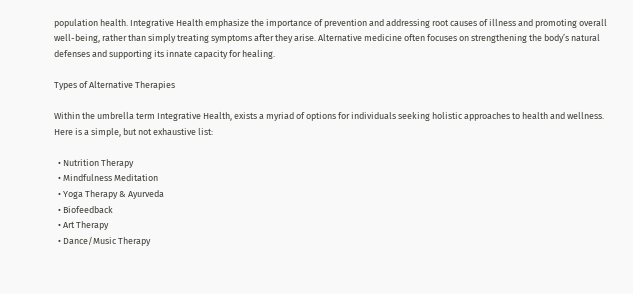population health. Integrative Health emphasize the importance of prevention and addressing root causes of illness and promoting overall well-being, rather than simply treating symptoms after they arise. Alternative medicine often focuses on strengthening the body’s natural defenses and supporting its innate capacity for healing.

Types of Alternative Therapies

Within the umbrella term Integrative Health, exists a myriad of options for individuals seeking holistic approaches to health and wellness. Here is a simple, but not exhaustive list:

  • Nutrition Therapy
  • Mindfulness Meditation
  • Yoga Therapy & Ayurveda
  • Biofeedback
  • Art Therapy
  • Dance/Music Therapy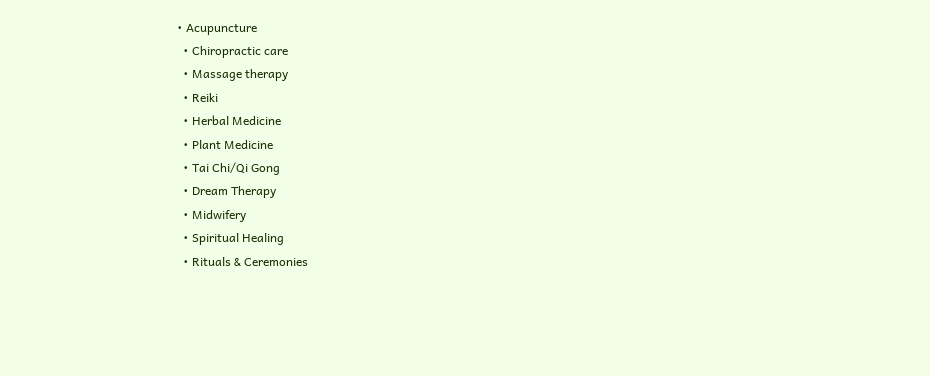• Acupuncture
  • Chiropractic care
  • Massage therapy
  • Reiki
  • Herbal Medicine
  • Plant Medicine
  • Tai Chi/Qi Gong
  • Dream Therapy
  • Midwifery
  • Spiritual Healing
  • Rituals & Ceremonies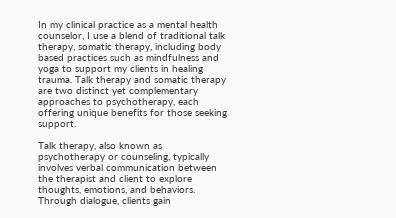In my clinical practice as a mental health counselor, I use a blend of traditional talk therapy, somatic therapy, including body based practices such as mindfulness and yoga to support my clients in healing trauma. Talk therapy and somatic therapy are two distinct yet complementary approaches to psychotherapy, each offering unique benefits for those seeking support.

Talk therapy, also known as psychotherapy or counseling, typically involves verbal communication between the therapist and client to explore thoughts, emotions, and behaviors. Through dialogue, clients gain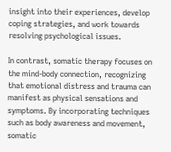insight into their experiences, develop coping strategies, and work towards resolving psychological issues.

In contrast, somatic therapy focuses on the mind-body connection, recognizing that emotional distress and trauma can manifest as physical sensations and symptoms. By incorporating techniques such as body awareness and movement, somatic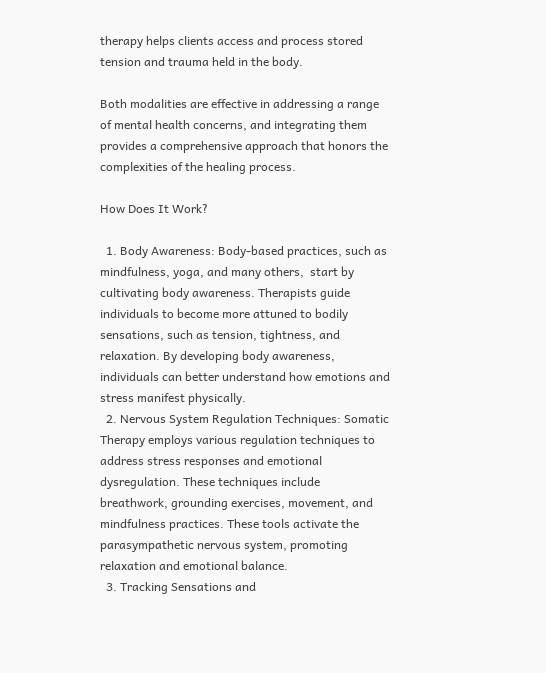therapy helps clients access and process stored tension and trauma held in the body.

Both modalities are effective in addressing a range of mental health concerns, and integrating them provides a comprehensive approach that honors the complexities of the healing process.

How Does It Work?

  1. Body Awareness: Body-based practices, such as mindfulness, yoga, and many others,  start by cultivating body awareness. Therapists guide individuals to become more attuned to bodily sensations, such as tension, tightness, and relaxation. By developing body awareness, individuals can better understand how emotions and stress manifest physically.
  2. Nervous System Regulation Techniques: Somatic Therapy employs various regulation techniques to address stress responses and emotional dysregulation. These techniques include breathwork, grounding exercises, movement, and mindfulness practices. These tools activate the parasympathetic nervous system, promoting relaxation and emotional balance.
  3. Tracking Sensations and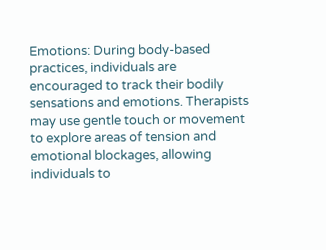Emotions: During body-based practices, individuals are encouraged to track their bodily sensations and emotions. Therapists may use gentle touch or movement to explore areas of tension and emotional blockages, allowing individuals to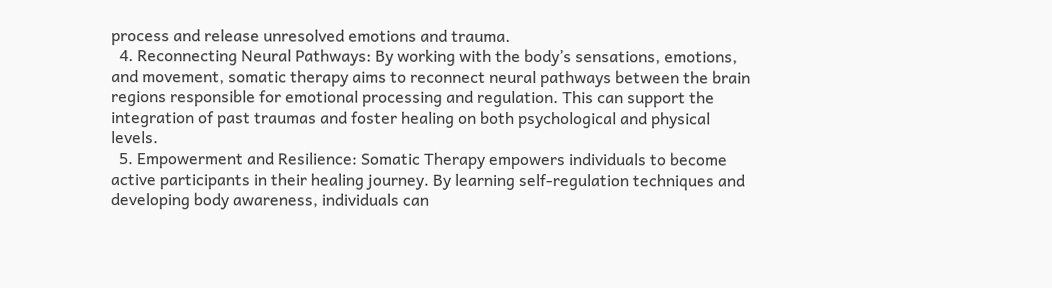process and release unresolved emotions and trauma.
  4. Reconnecting Neural Pathways: By working with the body’s sensations, emotions, and movement, somatic therapy aims to reconnect neural pathways between the brain regions responsible for emotional processing and regulation. This can support the integration of past traumas and foster healing on both psychological and physical levels.
  5. Empowerment and Resilience: Somatic Therapy empowers individuals to become active participants in their healing journey. By learning self-regulation techniques and developing body awareness, individuals can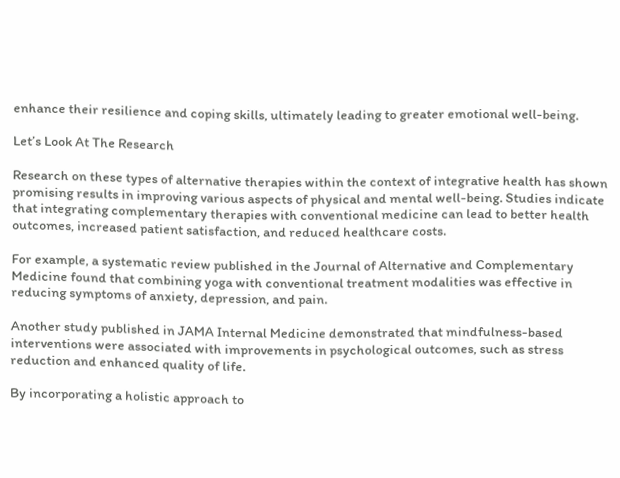enhance their resilience and coping skills, ultimately leading to greater emotional well-being.

Let’s Look At The Research

Research on these types of alternative therapies within the context of integrative health has shown promising results in improving various aspects of physical and mental well-being. Studies indicate that integrating complementary therapies with conventional medicine can lead to better health outcomes, increased patient satisfaction, and reduced healthcare costs.

For example, a systematic review published in the Journal of Alternative and Complementary Medicine found that combining yoga with conventional treatment modalities was effective in reducing symptoms of anxiety, depression, and pain.

Another study published in JAMA Internal Medicine demonstrated that mindfulness-based interventions were associated with improvements in psychological outcomes, such as stress reduction and enhanced quality of life.

By incorporating a holistic approach to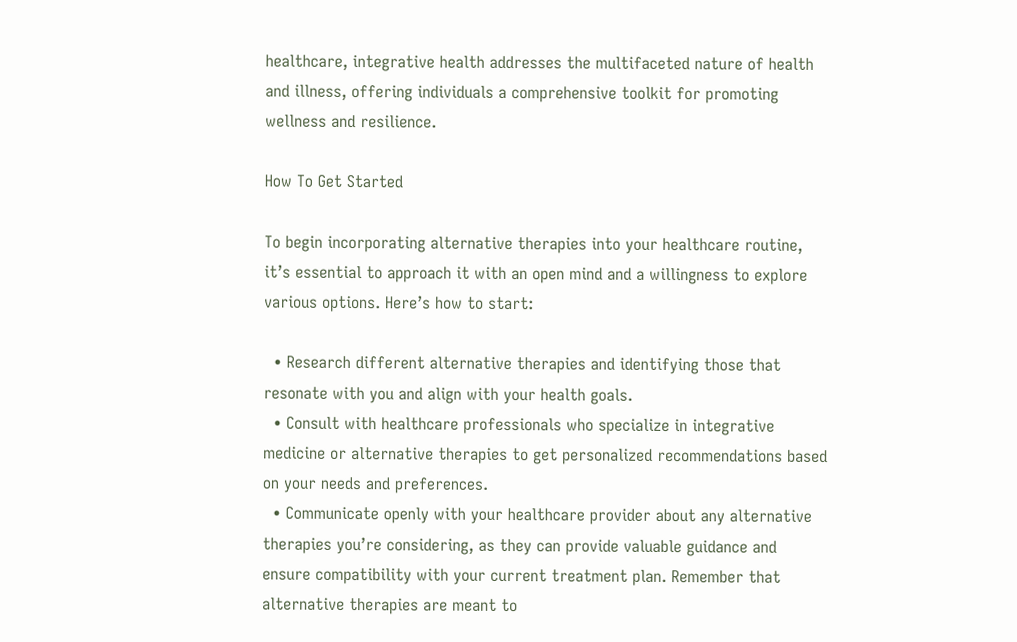healthcare, integrative health addresses the multifaceted nature of health and illness, offering individuals a comprehensive toolkit for promoting wellness and resilience.

How To Get Started

To begin incorporating alternative therapies into your healthcare routine, it’s essential to approach it with an open mind and a willingness to explore various options. Here’s how to start:

  • Research different alternative therapies and identifying those that resonate with you and align with your health goals.
  • Consult with healthcare professionals who specialize in integrative medicine or alternative therapies to get personalized recommendations based on your needs and preferences.
  • Communicate openly with your healthcare provider about any alternative therapies you’re considering, as they can provide valuable guidance and ensure compatibility with your current treatment plan. Remember that alternative therapies are meant to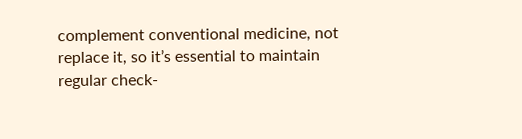complement conventional medicine, not replace it, so it’s essential to maintain regular check-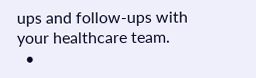ups and follow-ups with your healthcare team.
  •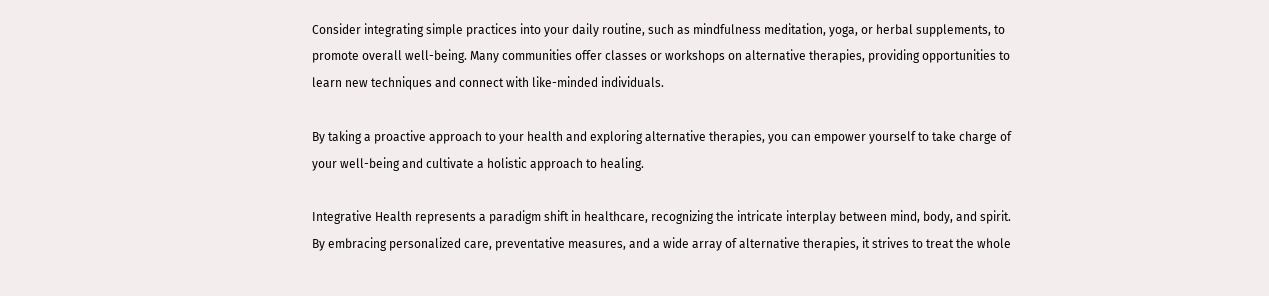Consider integrating simple practices into your daily routine, such as mindfulness meditation, yoga, or herbal supplements, to promote overall well-being. Many communities offer classes or workshops on alternative therapies, providing opportunities to learn new techniques and connect with like-minded individuals.

By taking a proactive approach to your health and exploring alternative therapies, you can empower yourself to take charge of your well-being and cultivate a holistic approach to healing.

Integrative Health represents a paradigm shift in healthcare, recognizing the intricate interplay between mind, body, and spirit. By embracing personalized care, preventative measures, and a wide array of alternative therapies, it strives to treat the whole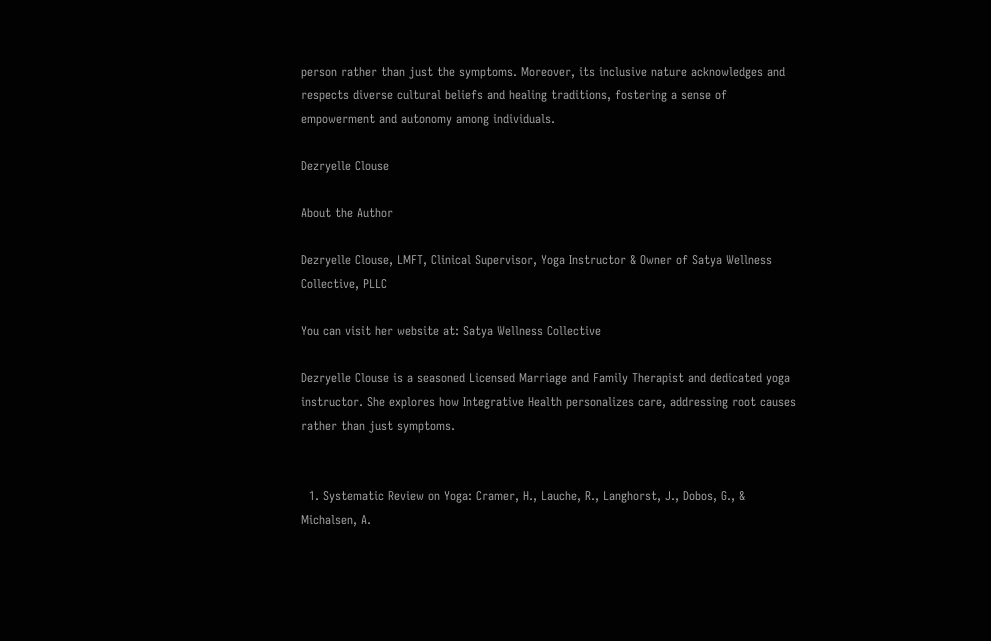person rather than just the symptoms. Moreover, its inclusive nature acknowledges and respects diverse cultural beliefs and healing traditions, fostering a sense of empowerment and autonomy among individuals.

Dezryelle Clouse

About the Author

Dezryelle Clouse, LMFT, Clinical Supervisor, Yoga Instructor & Owner of Satya Wellness Collective, PLLC

You can visit her website at: Satya Wellness Collective

Dezryelle Clouse is a seasoned Licensed Marriage and Family Therapist and dedicated yoga instructor. She explores how Integrative Health personalizes care, addressing root causes rather than just symptoms.


  1. Systematic Review on Yoga: Cramer, H., Lauche, R., Langhorst, J., Dobos, G., & Michalsen, A.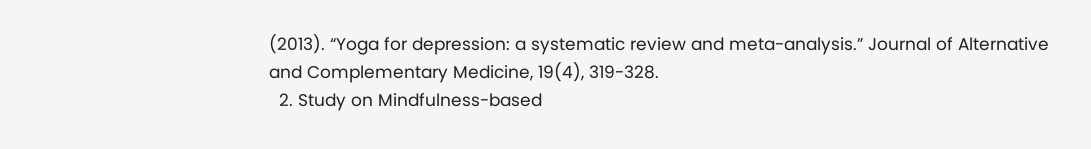(2013). “Yoga for depression: a systematic review and meta-analysis.” Journal of Alternative and Complementary Medicine, 19(4), 319-328.
  2. Study on Mindfulness-based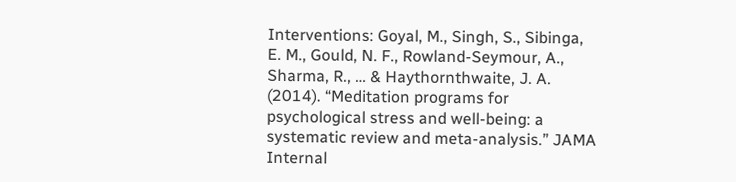Interventions: Goyal, M., Singh, S., Sibinga, E. M., Gould, N. F., Rowland-Seymour, A., Sharma, R., … & Haythornthwaite, J. A. (2014). “Meditation programs for psychological stress and well-being: a systematic review and meta-analysis.” JAMA Internal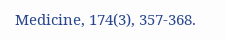Medicine, 174(3), 357-368.